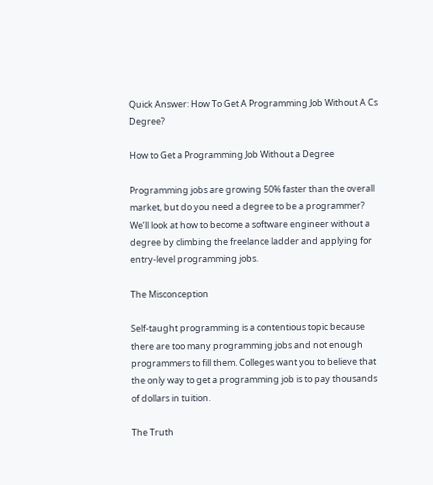Quick Answer: How To Get A Programming Job Without A Cs Degree?

How to Get a Programming Job Without a Degree

Programming jobs are growing 50% faster than the overall market, but do you need a degree to be a programmer? We’ll look at how to become a software engineer without a degree by climbing the freelance ladder and applying for entry-level programming jobs.

The Misconception

Self-taught programming is a contentious topic because there are too many programming jobs and not enough programmers to fill them. Colleges want you to believe that the only way to get a programming job is to pay thousands of dollars in tuition.

The Truth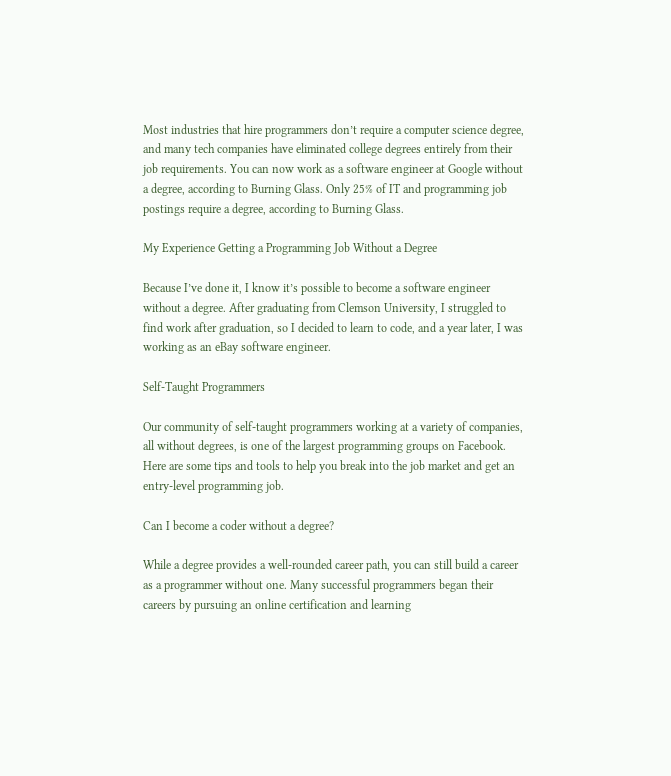Most industries that hire programmers don’t require a computer science degree, and many tech companies have eliminated college degrees entirely from their job requirements. You can now work as a software engineer at Google without a degree, according to Burning Glass. Only 25% of IT and programming job postings require a degree, according to Burning Glass.

My Experience Getting a Programming Job Without a Degree

Because I’ve done it, I know it’s possible to become a software engineer without a degree. After graduating from Clemson University, I struggled to find work after graduation, so I decided to learn to code, and a year later, I was working as an eBay software engineer.

Self-Taught Programmers

Our community of self-taught programmers working at a variety of companies, all without degrees, is one of the largest programming groups on Facebook. Here are some tips and tools to help you break into the job market and get an entry-level programming job.

Can I become a coder without a degree?

While a degree provides a well-rounded career path, you can still build a career as a programmer without one. Many successful programmers began their careers by pursuing an online certification and learning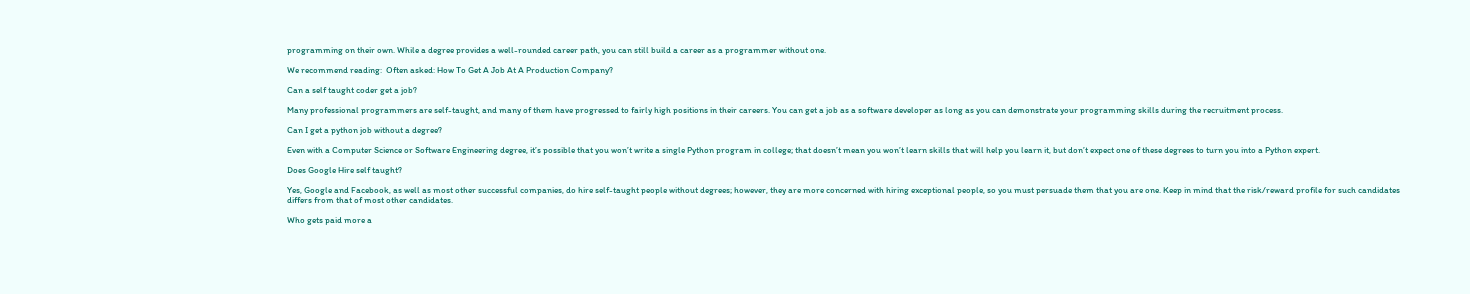programming on their own. While a degree provides a well-rounded career path, you can still build a career as a programmer without one.

We recommend reading:  Often asked: How To Get A Job At A Production Company?

Can a self taught coder get a job?

Many professional programmers are self-taught, and many of them have progressed to fairly high positions in their careers. You can get a job as a software developer as long as you can demonstrate your programming skills during the recruitment process.

Can I get a python job without a degree?

Even with a Computer Science or Software Engineering degree, it’s possible that you won’t write a single Python program in college; that doesn’t mean you won’t learn skills that will help you learn it, but don’t expect one of these degrees to turn you into a Python expert.

Does Google Hire self taught?

Yes, Google and Facebook, as well as most other successful companies, do hire self-taught people without degrees; however, they are more concerned with hiring exceptional people, so you must persuade them that you are one. Keep in mind that the risk/reward profile for such candidates differs from that of most other candidates.

Who gets paid more a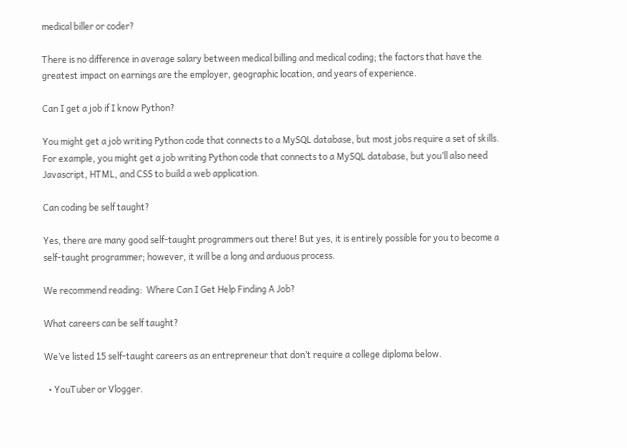medical biller or coder?

There is no difference in average salary between medical billing and medical coding; the factors that have the greatest impact on earnings are the employer, geographic location, and years of experience.

Can I get a job if I know Python?

You might get a job writing Python code that connects to a MySQL database, but most jobs require a set of skills. For example, you might get a job writing Python code that connects to a MySQL database, but you’ll also need Javascript, HTML, and CSS to build a web application.

Can coding be self taught?

Yes, there are many good self-taught programmers out there! But yes, it is entirely possible for you to become a self-taught programmer; however, it will be a long and arduous process.

We recommend reading:  Where Can I Get Help Finding A Job?

What careers can be self taught?

We’ve listed 15 self-taught careers as an entrepreneur that don’t require a college diploma below.

  • YouTuber or Vlogger.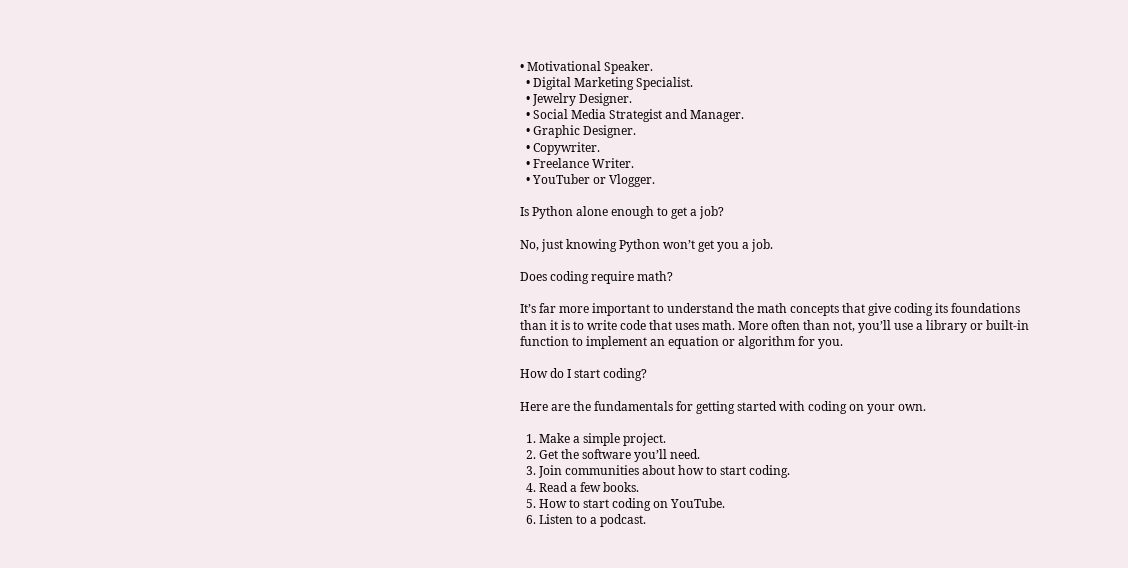• Motivational Speaker.
  • Digital Marketing Specialist.
  • Jewelry Designer.
  • Social Media Strategist and Manager.
  • Graphic Designer.
  • Copywriter.
  • Freelance Writer.
  • YouTuber or Vlogger.

Is Python alone enough to get a job?

No, just knowing Python won’t get you a job.

Does coding require math?

It’s far more important to understand the math concepts that give coding its foundations than it is to write code that uses math. More often than not, you’ll use a library or built-in function to implement an equation or algorithm for you.

How do I start coding?

Here are the fundamentals for getting started with coding on your own.

  1. Make a simple project.
  2. Get the software you’ll need.
  3. Join communities about how to start coding.
  4. Read a few books.
  5. How to start coding on YouTube.
  6. Listen to a podcast.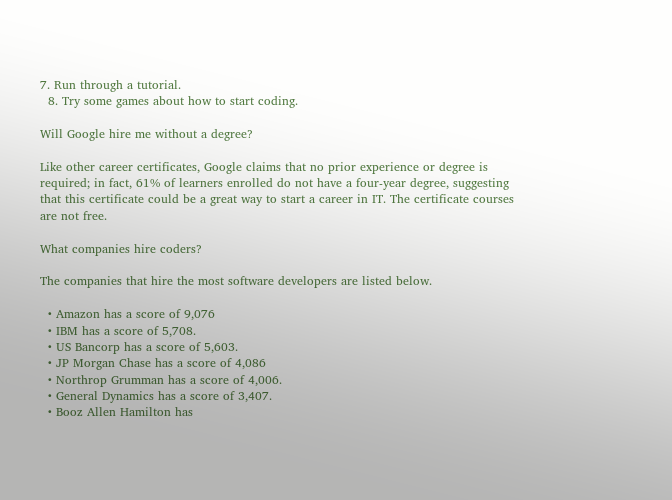7. Run through a tutorial.
  8. Try some games about how to start coding.

Will Google hire me without a degree?

Like other career certificates, Google claims that no prior experience or degree is required; in fact, 61% of learners enrolled do not have a four-year degree, suggesting that this certificate could be a great way to start a career in IT. The certificate courses are not free.

What companies hire coders?

The companies that hire the most software developers are listed below.

  • Amazon has a score of 9,076
  • IBM has a score of 5,708.
  • US Bancorp has a score of 5,603.
  • JP Morgan Chase has a score of 4,086
  • Northrop Grumman has a score of 4,006.
  • General Dynamics has a score of 3,407.
  • Booz Allen Hamilton has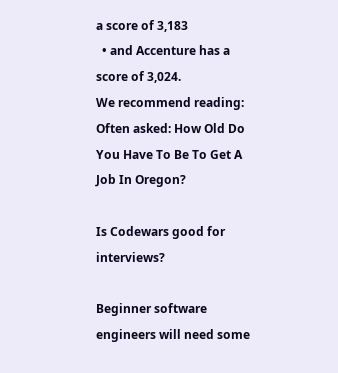a score of 3,183
  • and Accenture has a score of 3,024.
We recommend reading:  Often asked: How Old Do You Have To Be To Get A Job In Oregon?

Is Codewars good for interviews?

Beginner software engineers will need some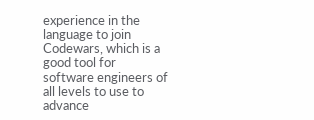experience in the language to join Codewars, which is a good tool for software engineers of all levels to use to advance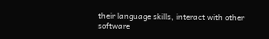their language skills, interact with other software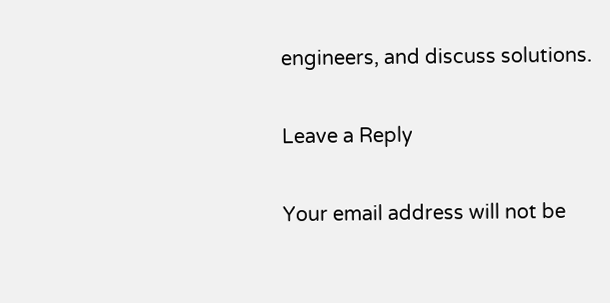engineers, and discuss solutions.

Leave a Reply

Your email address will not be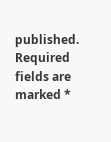published. Required fields are marked *